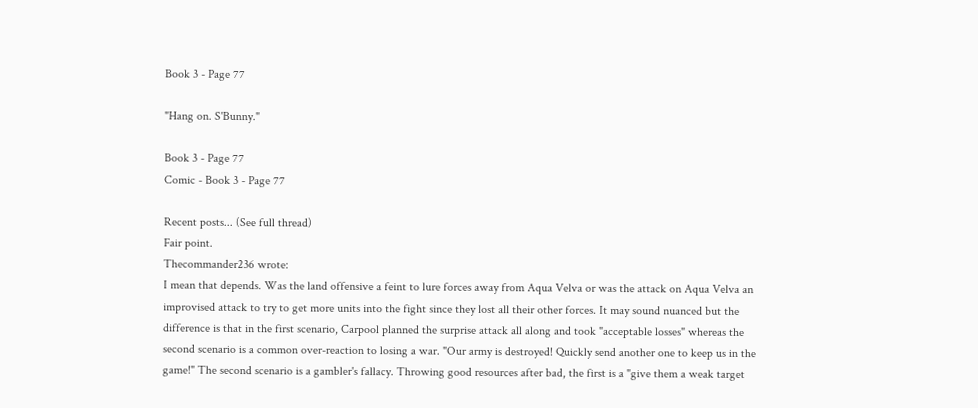Book 3 - Page 77

"Hang on. S'Bunny."

Book 3 - Page 77
Comic - Book 3 - Page 77

Recent posts... (See full thread)
Fair point.
Thecommander236 wrote:
I mean that depends. Was the land offensive a feint to lure forces away from Aqua Velva or was the attack on Aqua Velva an improvised attack to try to get more units into the fight since they lost all their other forces. It may sound nuanced but the difference is that in the first scenario, Carpool planned the surprise attack all along and took "acceptable losses" whereas the second scenario is a common over-reaction to losing a war. "Our army is destroyed! Quickly send another one to keep us in the game!" The second scenario is a gambler's fallacy. Throwing good resources after bad, the first is a "give them a weak target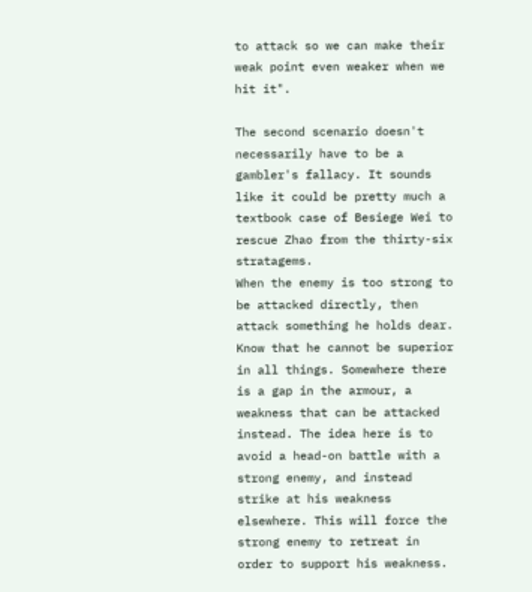to attack so we can make their weak point even weaker when we hit it".

The second scenario doesn't necessarily have to be a gambler's fallacy. It sounds like it could be pretty much a textbook case of Besiege Wei to rescue Zhao from the thirty-six stratagems.
When the enemy is too strong to be attacked directly, then attack something he holds dear. Know that he cannot be superior in all things. Somewhere there is a gap in the armour, a weakness that can be attacked instead. The idea here is to avoid a head-on battle with a strong enemy, and instead strike at his weakness elsewhere. This will force the strong enemy to retreat in order to support his weakness.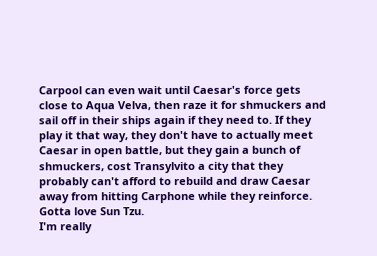Carpool can even wait until Caesar's force gets close to Aqua Velva, then raze it for shmuckers and sail off in their ships again if they need to. If they play it that way, they don't have to actually meet Caesar in open battle, but they gain a bunch of shmuckers, cost Transylvito a city that they probably can't afford to rebuild and draw Caesar away from hitting Carphone while they reinforce.
Gotta love Sun Tzu.
I'm really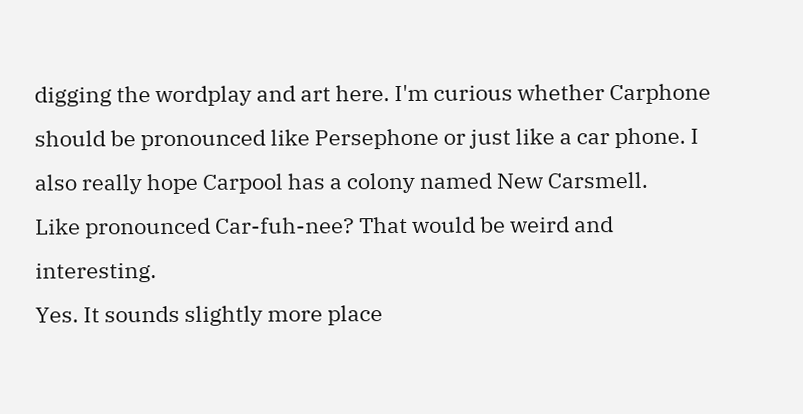digging the wordplay and art here. I'm curious whether Carphone should be pronounced like Persephone or just like a car phone. I also really hope Carpool has a colony named New Carsmell.
Like pronounced Car-fuh-nee? That would be weird and interesting.
Yes. It sounds slightly more place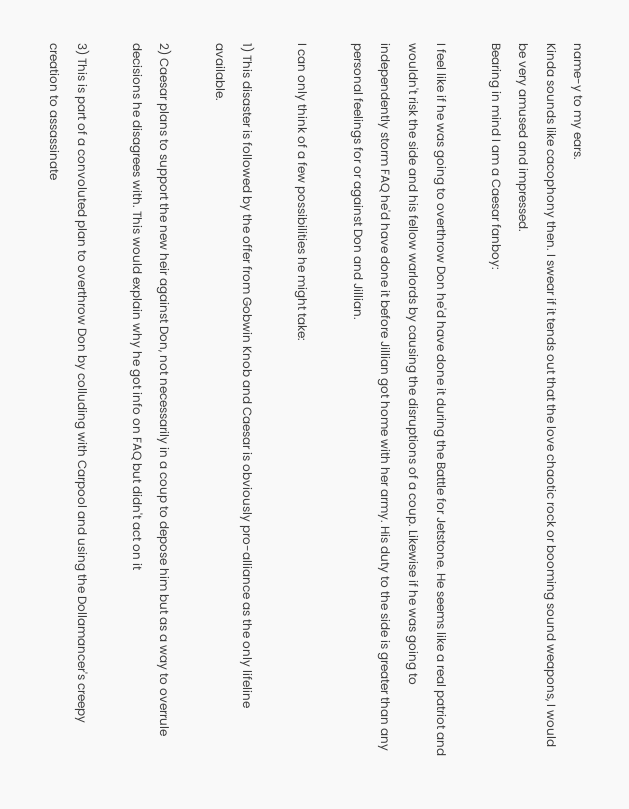name-y to my ears.
Kinda sounds like cacophony then. I swear if it tends out that the love chaotic rock or booming sound weapons, I would be very amused and impressed.
Bearing in mind I am a Caesar fanboy:

I feel like if he was going to overthrow Don he'd have done it during the Battle for Jetstone. He seems like a real patriot and wouldn't risk the side and his fellow warlords by causing the disruptions of a coup. Likewise if he was going to independently storm FAQ he'd have done it before Jillian got home with her army. His duty to the side is greater than any personal feelings for or against Don and Jillian.

I can only think of a few possibilities he might take:

1) This disaster is followed by the offer from Gobwin Knob and Caesar is obviously pro-alliance as the only lifeline available.

2) Caesar plans to support the new heir against Don, not necessarily in a coup to depose him but as a way to overrule decisions he disagrees with. This would explain why he got info on FAQ but didn't act on it

3) This is part of a convoluted plan to overthrow Don by colluding with Carpool and using the Dollamancer's creepy creation to assassinate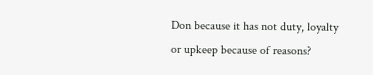Don because it has not duty, loyalty or upkeep because of reasons?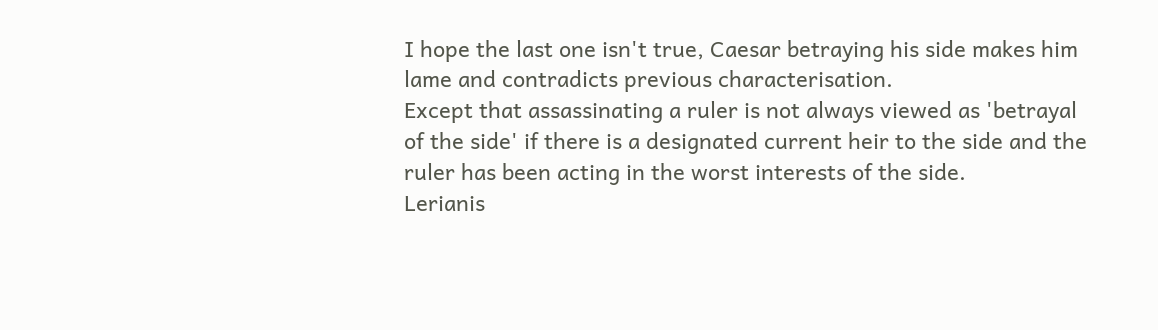I hope the last one isn't true, Caesar betraying his side makes him lame and contradicts previous characterisation.
Except that assassinating a ruler is not always viewed as 'betrayal of the side' if there is a designated current heir to the side and the ruler has been acting in the worst interests of the side.
Lerianis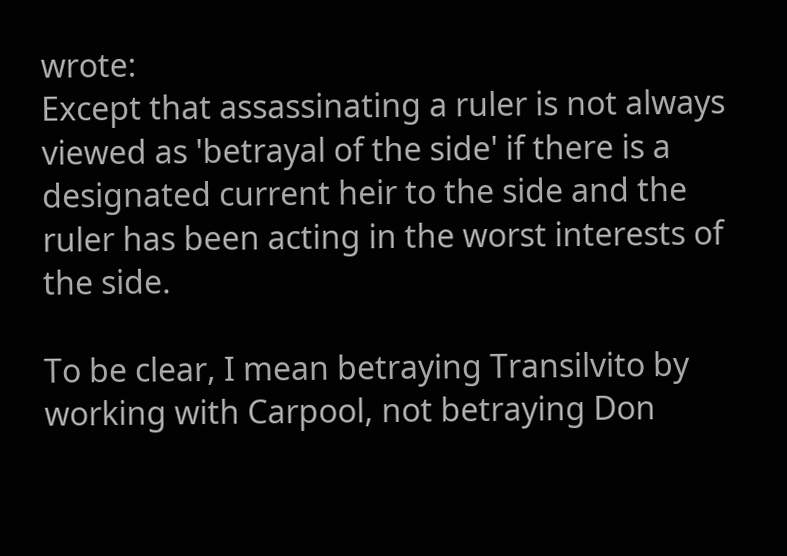wrote:
Except that assassinating a ruler is not always viewed as 'betrayal of the side' if there is a designated current heir to the side and the ruler has been acting in the worst interests of the side.

To be clear, I mean betraying Transilvito by working with Carpool, not betraying Don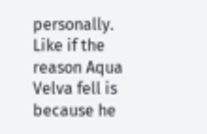personally. Like if the reason Aqua Velva fell is because he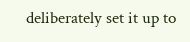deliberately set it up to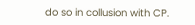do so in collusion with CP.